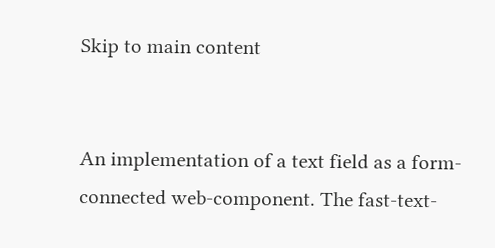Skip to main content


An implementation of a text field as a form-connected web-component. The fast-text-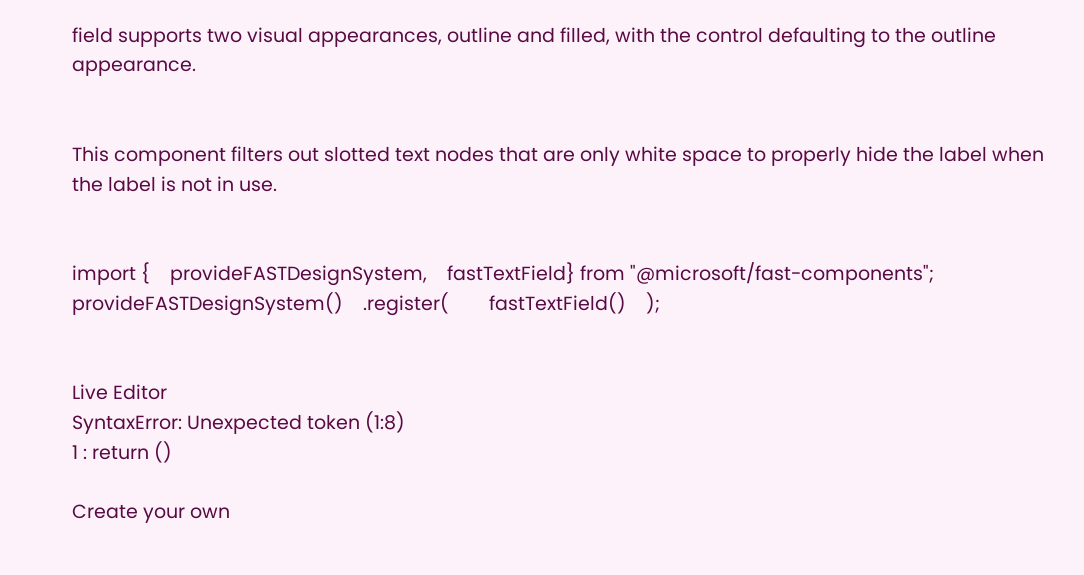field supports two visual appearances, outline and filled, with the control defaulting to the outline appearance.


This component filters out slotted text nodes that are only white space to properly hide the label when the label is not in use.


import {    provideFASTDesignSystem,    fastTextField} from "@microsoft/fast-components";
provideFASTDesignSystem()    .register(        fastTextField()    );


Live Editor
SyntaxError: Unexpected token (1:8)
1 : return ()

Create your own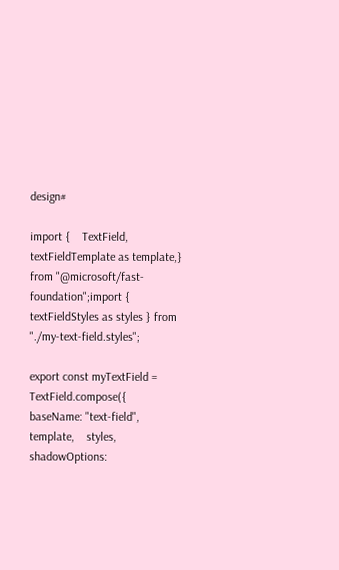design#

import {    TextField,    textFieldTemplate as template,} from "@microsoft/fast-foundation";import { textFieldStyles as styles } from "./my-text-field.styles";

export const myTextField = TextField.compose({    baseName: "text-field",    template,    styles,    shadowOptions: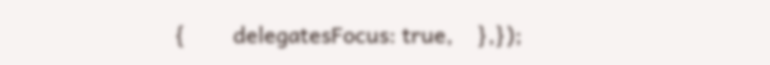{        delegatesFocus: true,    },});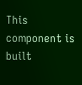This component is built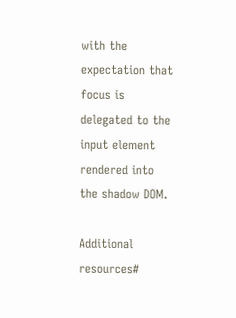with the expectation that focus is delegated to the input element rendered into the shadow DOM.

Additional resources#